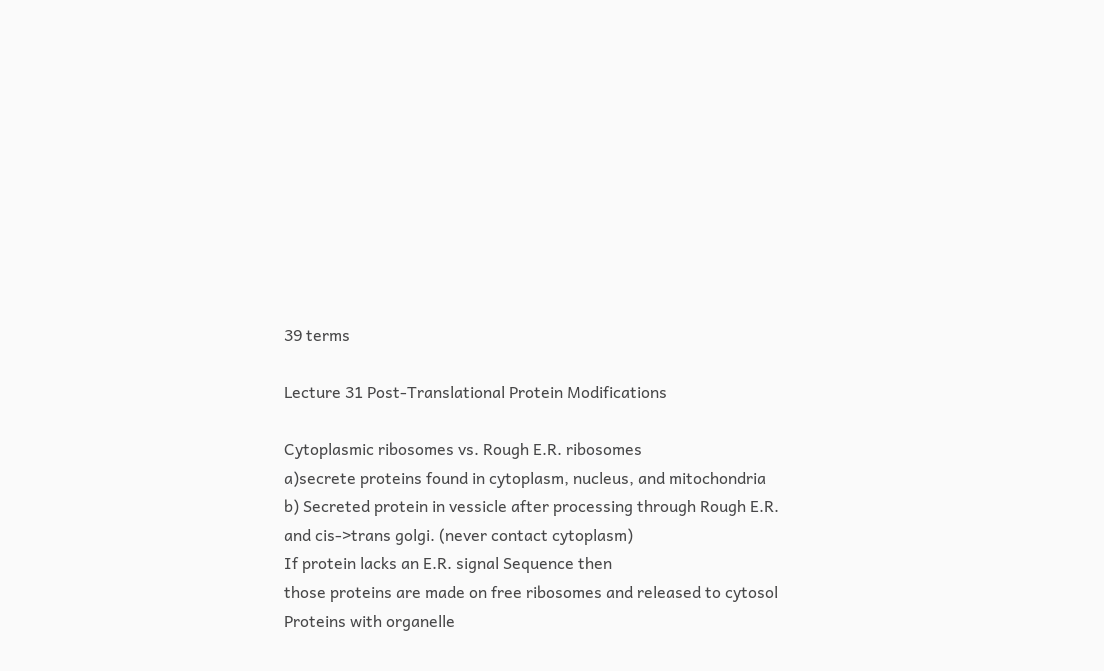39 terms

Lecture 31 Post-Translational Protein Modifications

Cytoplasmic ribosomes vs. Rough E.R. ribosomes
a)secrete proteins found in cytoplasm, nucleus, and mitochondria
b) Secreted protein in vessicle after processing through Rough E.R. and cis->trans golgi. (never contact cytoplasm)
If protein lacks an E.R. signal Sequence then
those proteins are made on free ribosomes and released to cytosol
Proteins with organelle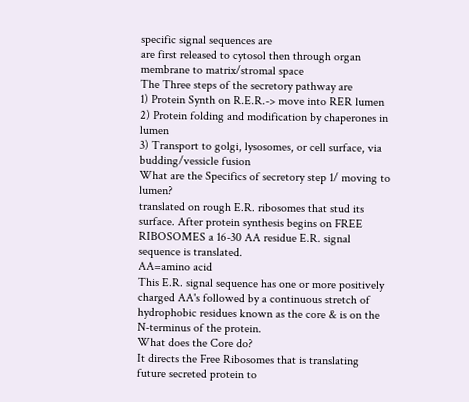specific signal sequences are
are first released to cytosol then through organ membrane to matrix/stromal space
The Three steps of the secretory pathway are
1) Protein Synth on R.E.R.-> move into RER lumen
2) Protein folding and modification by chaperones in lumen
3) Transport to golgi, lysosomes, or cell surface, via budding/vessicle fusion
What are the Specifics of secretory step 1/ moving to lumen?
translated on rough E.R. ribosomes that stud its surface. After protein synthesis begins on FREE RIBOSOMES a 16-30 AA residue E.R. signal sequence is translated.
AA=amino acid
This E.R. signal sequence has one or more positively charged AA's followed by a continuous stretch of hydrophobic residues known as the core & is on the N-terminus of the protein.
What does the Core do?
It directs the Free Ribosomes that is translating future secreted protein to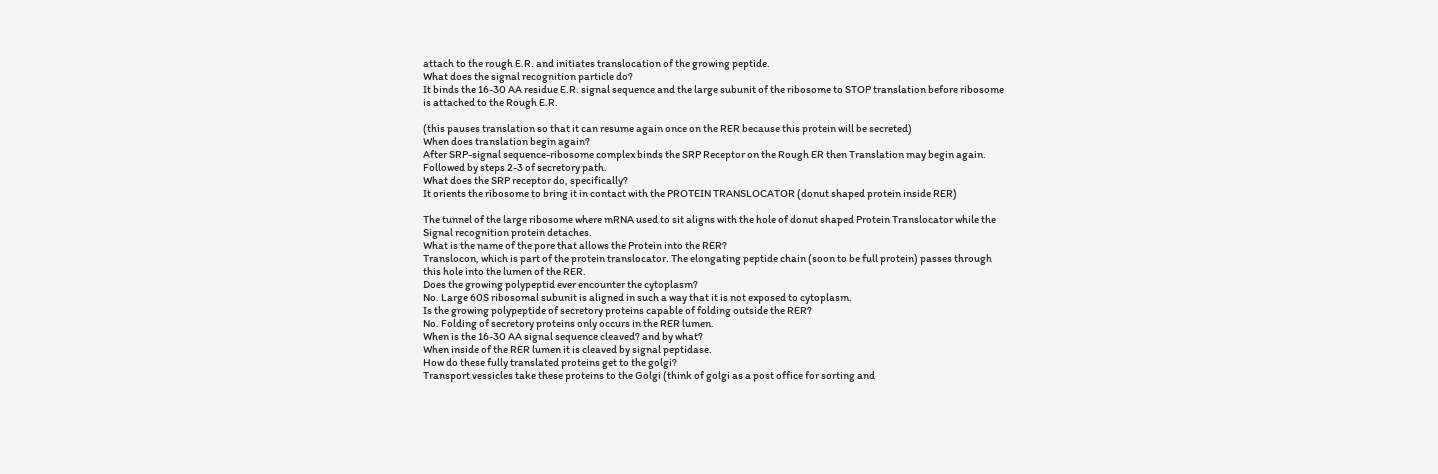attach to the rough E.R. and initiates translocation of the growing peptide.
What does the signal recognition particle do?
It binds the 16-30 AA residue E.R. signal sequence and the large subunit of the ribosome to STOP translation before ribosome is attached to the Rough E.R.

(this pauses translation so that it can resume again once on the RER because this protein will be secreted)
When does translation begin again?
After SRP-signal sequence-ribosome complex binds the SRP Receptor on the Rough ER then Translation may begin again. Followed by steps 2-3 of secretory path.
What does the SRP receptor do, specifically?
It orients the ribosome to bring it in contact with the PROTEIN TRANSLOCATOR (donut shaped protein inside RER)

The tunnel of the large ribosome where mRNA used to sit aligns with the hole of donut shaped Protein Translocator while the Signal recognition protein detaches.
What is the name of the pore that allows the Protein into the RER?
Translocon, which is part of the protein translocator. The elongating peptide chain (soon to be full protein) passes through this hole into the lumen of the RER.
Does the growing polypeptid ever encounter the cytoplasm?
No. Large 60S ribosomal subunit is aligned in such a way that it is not exposed to cytoplasm.
Is the growing polypeptide of secretory proteins capable of folding outside the RER?
No. Folding of secretory proteins only occurs in the RER lumen.
When is the 16-30 AA signal sequence cleaved? and by what?
When inside of the RER lumen it is cleaved by signal peptidase.
How do these fully translated proteins get to the golgi?
Transport vessicles take these proteins to the Golgi (think of golgi as a post office for sorting and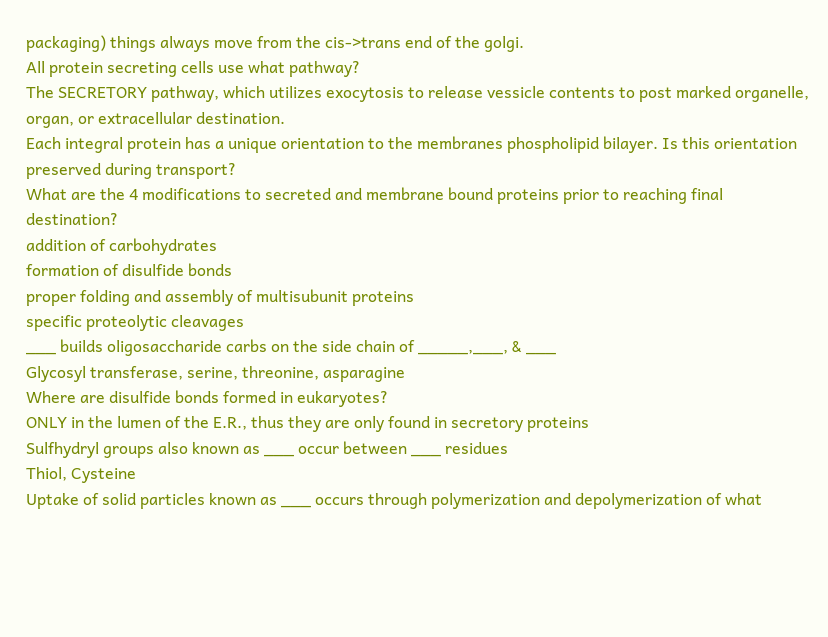packaging) things always move from the cis->trans end of the golgi.
All protein secreting cells use what pathway?
The SECRETORY pathway, which utilizes exocytosis to release vessicle contents to post marked organelle, organ, or extracellular destination.
Each integral protein has a unique orientation to the membranes phospholipid bilayer. Is this orientation preserved during transport?
What are the 4 modifications to secreted and membrane bound proteins prior to reaching final destination?
addition of carbohydrates
formation of disulfide bonds
proper folding and assembly of multisubunit proteins
specific proteolytic cleavages
___ builds oligosaccharide carbs on the side chain of _____,___, & ___
Glycosyl transferase, serine, threonine, asparagine
Where are disulfide bonds formed in eukaryotes?
ONLY in the lumen of the E.R., thus they are only found in secretory proteins
Sulfhydryl groups also known as ___ occur between ___ residues
Thiol, Cysteine
Uptake of solid particles known as ___ occurs through polymerization and depolymerization of what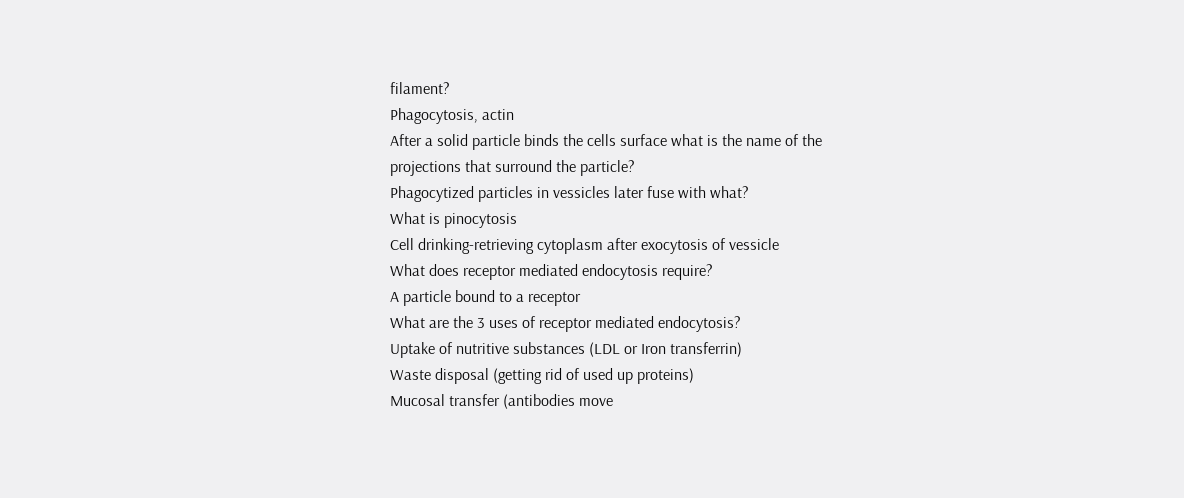filament?
Phagocytosis, actin
After a solid particle binds the cells surface what is the name of the projections that surround the particle?
Phagocytized particles in vessicles later fuse with what?
What is pinocytosis
Cell drinking-retrieving cytoplasm after exocytosis of vessicle
What does receptor mediated endocytosis require?
A particle bound to a receptor
What are the 3 uses of receptor mediated endocytosis?
Uptake of nutritive substances (LDL or Iron transferrin)
Waste disposal (getting rid of used up proteins)
Mucosal transfer (antibodies move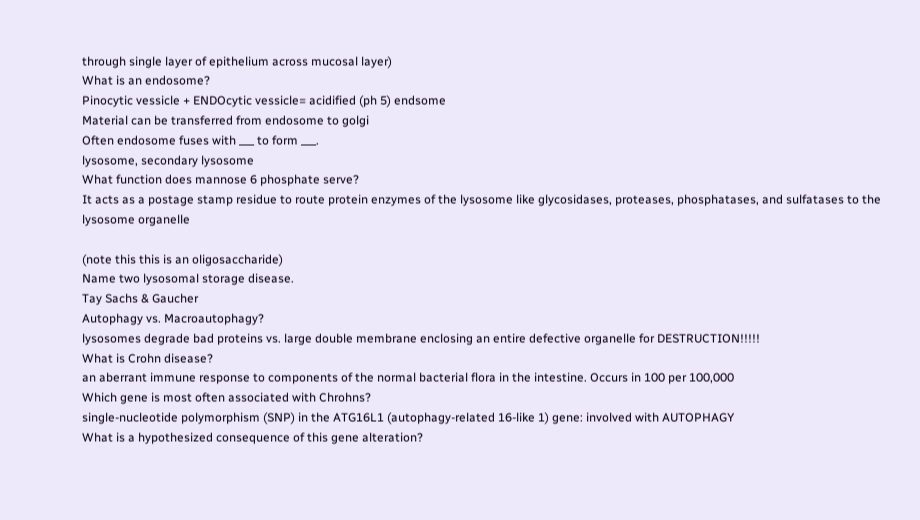through single layer of epithelium across mucosal layer)
What is an endosome?
Pinocytic vessicle + ENDOcytic vessicle= acidified (ph 5) endsome
Material can be transferred from endosome to golgi
Often endosome fuses with ___ to form ___.
lysosome, secondary lysosome
What function does mannose 6 phosphate serve?
It acts as a postage stamp residue to route protein enzymes of the lysosome like glycosidases, proteases, phosphatases, and sulfatases to the lysosome organelle

(note this this is an oligosaccharide)
Name two lysosomal storage disease.
Tay Sachs & Gaucher
Autophagy vs. Macroautophagy?
lysosomes degrade bad proteins vs. large double membrane enclosing an entire defective organelle for DESTRUCTION!!!!!
What is Crohn disease?
an aberrant immune response to components of the normal bacterial flora in the intestine. Occurs in 100 per 100,000
Which gene is most often associated with Chrohns?
single-nucleotide polymorphism (SNP) in the ATG16L1 (autophagy-related 16-like 1) gene: involved with AUTOPHAGY
What is a hypothesized consequence of this gene alteration?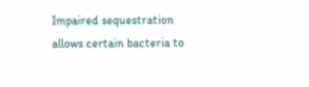Impaired sequestration allows certain bacteria to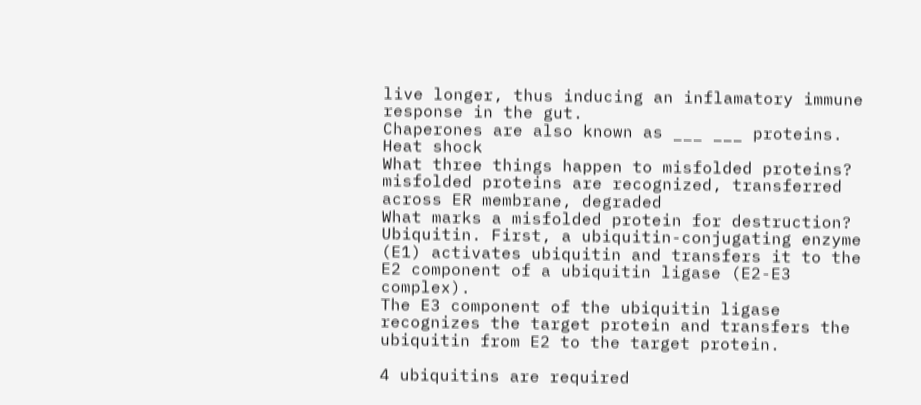live longer, thus inducing an inflamatory immune response in the gut.
Chaperones are also known as ___ ___ proteins.
Heat shock
What three things happen to misfolded proteins?
misfolded proteins are recognized, transferred across ER membrane, degraded
What marks a misfolded protein for destruction?
Ubiquitin. First, a ubiquitin-conjugating enzyme (E1) activates ubiquitin and transfers it to the E2 component of a ubiquitin ligase (E2-E3 complex).
The E3 component of the ubiquitin ligase recognizes the target protein and transfers the ubiquitin from E2 to the target protein.

4 ubiquitins are required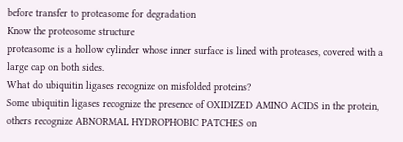before transfer to proteasome for degradation
Know the proteosome structure
proteasome is a hollow cylinder whose inner surface is lined with proteases, covered with a large cap on both sides.
What do ubiquitin ligases recognize on misfolded proteins?
Some ubiquitin ligases recognize the presence of OXIDIZED AMINO ACIDS in the protein, others recognize ABNORMAL HYDROPHOBIC PATCHES on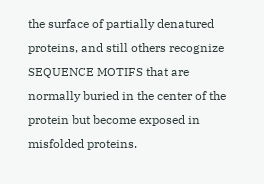the surface of partially denatured proteins, and still others recognize SEQUENCE MOTIFS that are normally buried in the center of the protein but become exposed in misfolded proteins.